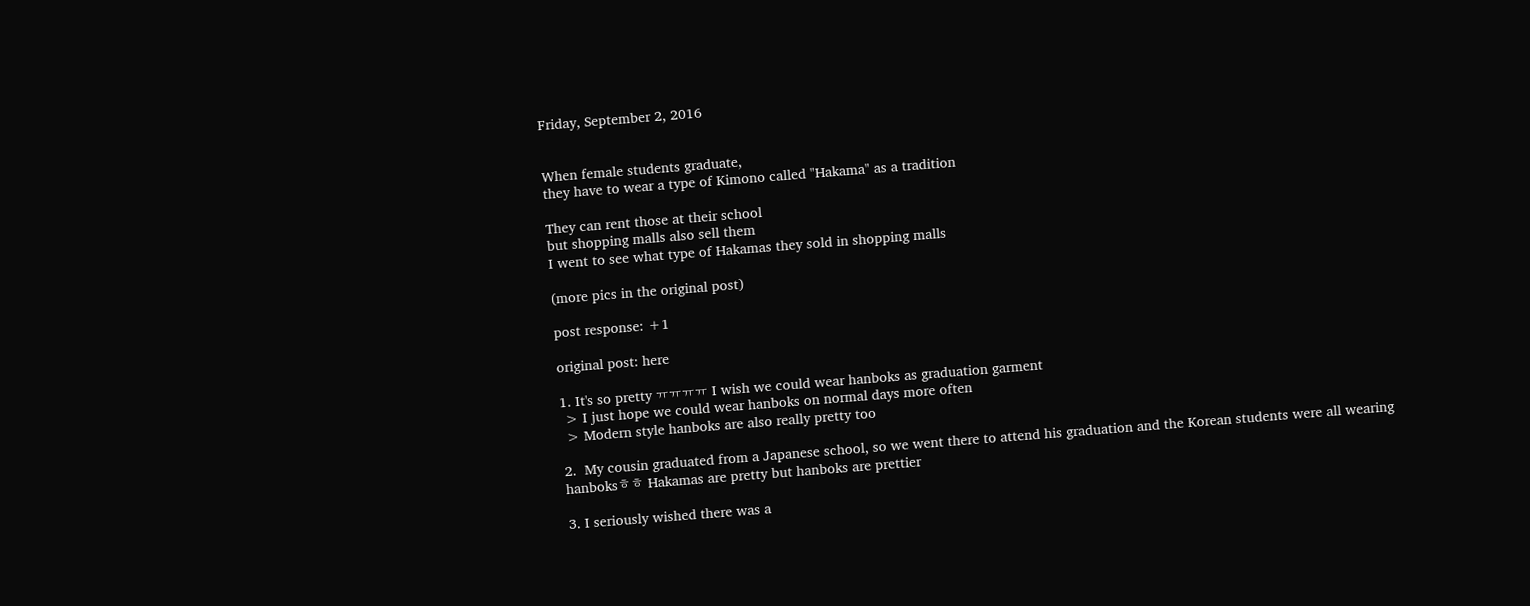Friday, September 2, 2016


When female students graduate,
they have to wear a type of Kimono called "Hakama" as a tradition

They can rent those at their school
but shopping malls also sell them
I went to see what type of Hakamas they sold in shopping malls

(more pics in the original post)

post response: +1

original post: here

1. It's so pretty ㅠㅠㅠㅠ I wish we could wear hanboks as graduation garment
 > I just hope we could wear hanboks on normal days more often
 > Modern style hanboks are also really pretty too

2.  My cousin graduated from a Japanese school, so we went there to attend his graduation and the Korean students were all wearing hanboksㅎㅎ Hakamas are pretty but hanboks are prettier

3. I seriously wished there was a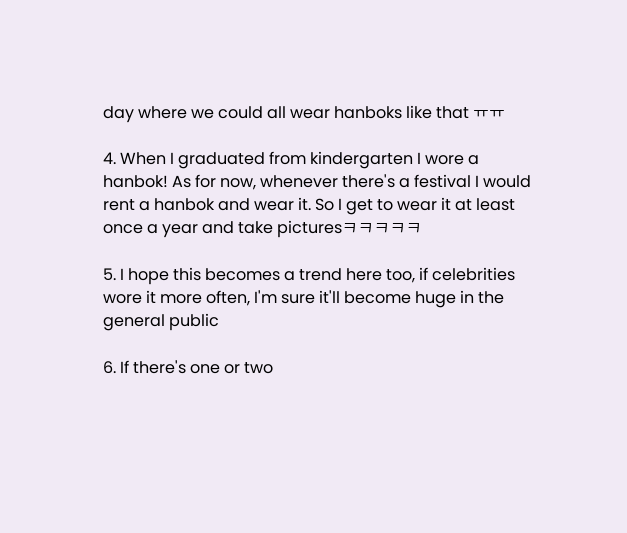day where we could all wear hanboks like that ㅠㅠ

4. When I graduated from kindergarten I wore a hanbok! As for now, whenever there's a festival I would rent a hanbok and wear it. So I get to wear it at least once a year and take picturesㅋㅋㅋㅋㅋ

5. I hope this becomes a trend here too, if celebrities wore it more often, I'm sure it'll become huge in the general public

6. If there's one or two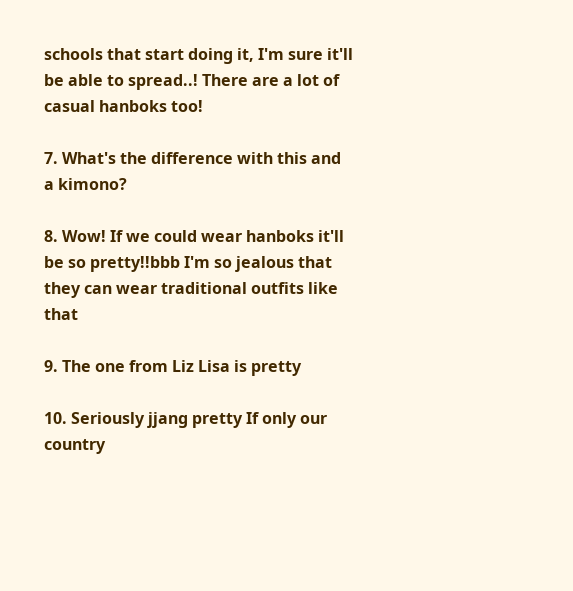schools that start doing it, I'm sure it'll be able to spread..! There are a lot of casual hanboks too!

7. What's the difference with this and a kimono?

8. Wow! If we could wear hanboks it'll be so pretty!!bbb I'm so jealous that they can wear traditional outfits like that

9. The one from Liz Lisa is pretty

10. Seriously jjang pretty If only our country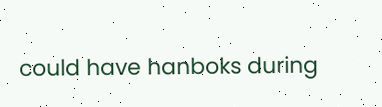could have hanboks during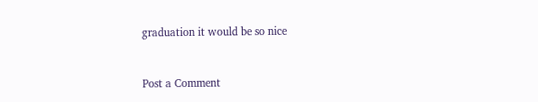graduation it would be so nice


Post a Comment